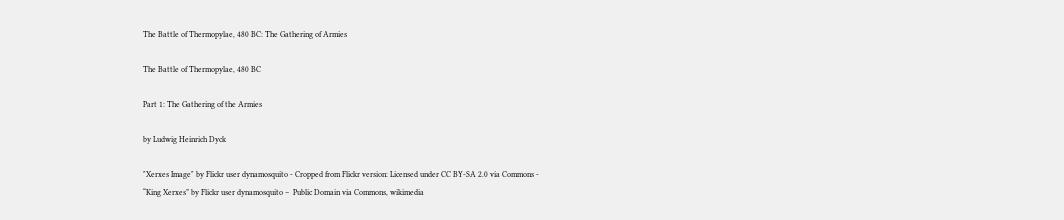The Battle of Thermopylae, 480 BC: The Gathering of Armies

The Battle of Thermopylae, 480 BC

Part 1: The Gathering of the Armies

by Ludwig Heinrich Dyck

"Xerxes Image" by Flickr user dynamosquito - Cropped from Flickr version: Licensed under CC BY-SA 2.0 via Commons -
“King Xerxes” by Flickr user dynamosquito –  Public Domain via Commons, wikimedia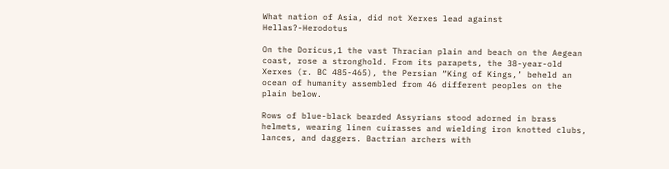What nation of Asia, did not Xerxes lead against Hellas?-Herodotus

On the Doricus,1 the vast Thracian plain and beach on the Aegean coast, rose a stronghold. From its parapets, the 38-year-old Xerxes (r. BC 485-465), the Persian “King of Kings,’ beheld an ocean of humanity assembled from 46 different peoples on the plain below.

Rows of blue-black bearded Assyrians stood adorned in brass helmets, wearing linen cuirasses and wielding iron knotted clubs, lances, and daggers. Bactrian archers with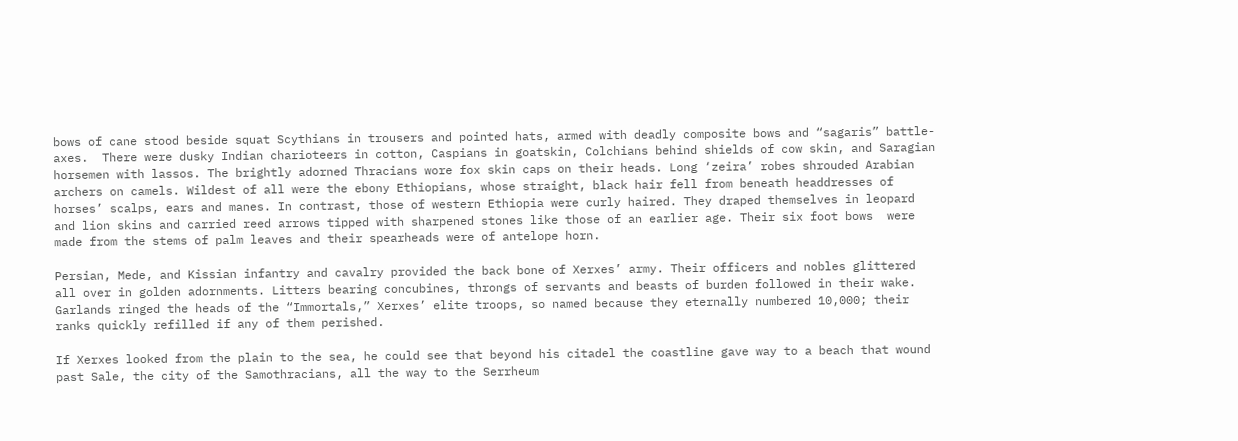bows of cane stood beside squat Scythians in trousers and pointed hats, armed with deadly composite bows and “sagaris” battle-axes.  There were dusky Indian charioteers in cotton, Caspians in goatskin, Colchians behind shields of cow skin, and Saragian horsemen with lassos. The brightly adorned Thracians wore fox skin caps on their heads. Long ‘zeira’ robes shrouded Arabian archers on camels. Wildest of all were the ebony Ethiopians, whose straight, black hair fell from beneath headdresses of horses’ scalps, ears and manes. In contrast, those of western Ethiopia were curly haired. They draped themselves in leopard and lion skins and carried reed arrows tipped with sharpened stones like those of an earlier age. Their six foot bows  were made from the stems of palm leaves and their spearheads were of antelope horn.

Persian, Mede, and Kissian infantry and cavalry provided the back bone of Xerxes’ army. Their officers and nobles glittered all over in golden adornments. Litters bearing concubines, throngs of servants and beasts of burden followed in their wake. Garlands ringed the heads of the “Immortals,” Xerxes’ elite troops, so named because they eternally numbered 10,000; their ranks quickly refilled if any of them perished.

If Xerxes looked from the plain to the sea, he could see that beyond his citadel the coastline gave way to a beach that wound past Sale, the city of the Samothracians, all the way to the Serrheum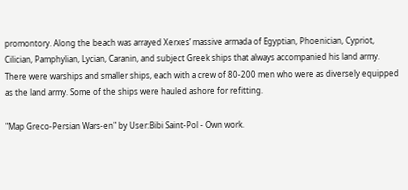promontory. Along the beach was arrayed Xerxes’ massive armada of Egyptian, Phoenician, Cypriot, Cilician, Pamphylian, Lycian, Caranin, and subject Greek ships that always accompanied his land army. There were warships and smaller ships, each with a crew of 80-200 men who were as diversely equipped as the land army. Some of the ships were hauled ashore for refitting.

"Map Greco-Persian Wars-en" by User:Bibi Saint-Pol - Own work.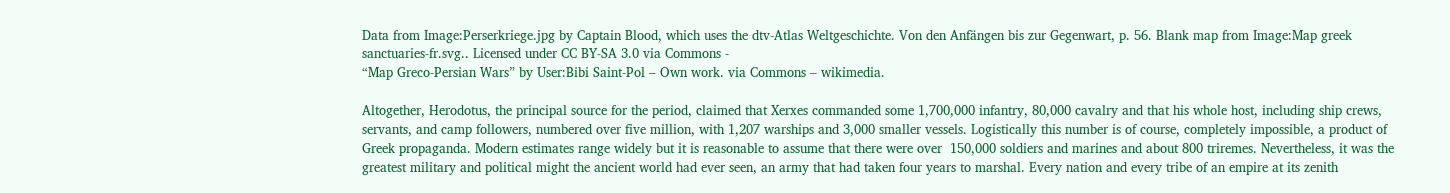Data from Image:Perserkriege.jpg by Captain Blood, which uses the dtv-Atlas Weltgeschichte. Von den Anfängen bis zur Gegenwart, p. 56. Blank map from Image:Map greek sanctuaries-fr.svg.. Licensed under CC BY-SA 3.0 via Commons -
“Map Greco-Persian Wars” by User:Bibi Saint-Pol – Own work. via Commons – wikimedia.

Altogether, Herodotus, the principal source for the period, claimed that Xerxes commanded some 1,700,000 infantry, 80,000 cavalry and that his whole host, including ship crews, servants, and camp followers, numbered over five million, with 1,207 warships and 3,000 smaller vessels. Logistically this number is of course, completely impossible, a product of Greek propaganda. Modern estimates range widely but it is reasonable to assume that there were over  150,000 soldiers and marines and about 800 triremes. Nevertheless, it was the greatest military and political might the ancient world had ever seen, an army that had taken four years to marshal. Every nation and every tribe of an empire at its zenith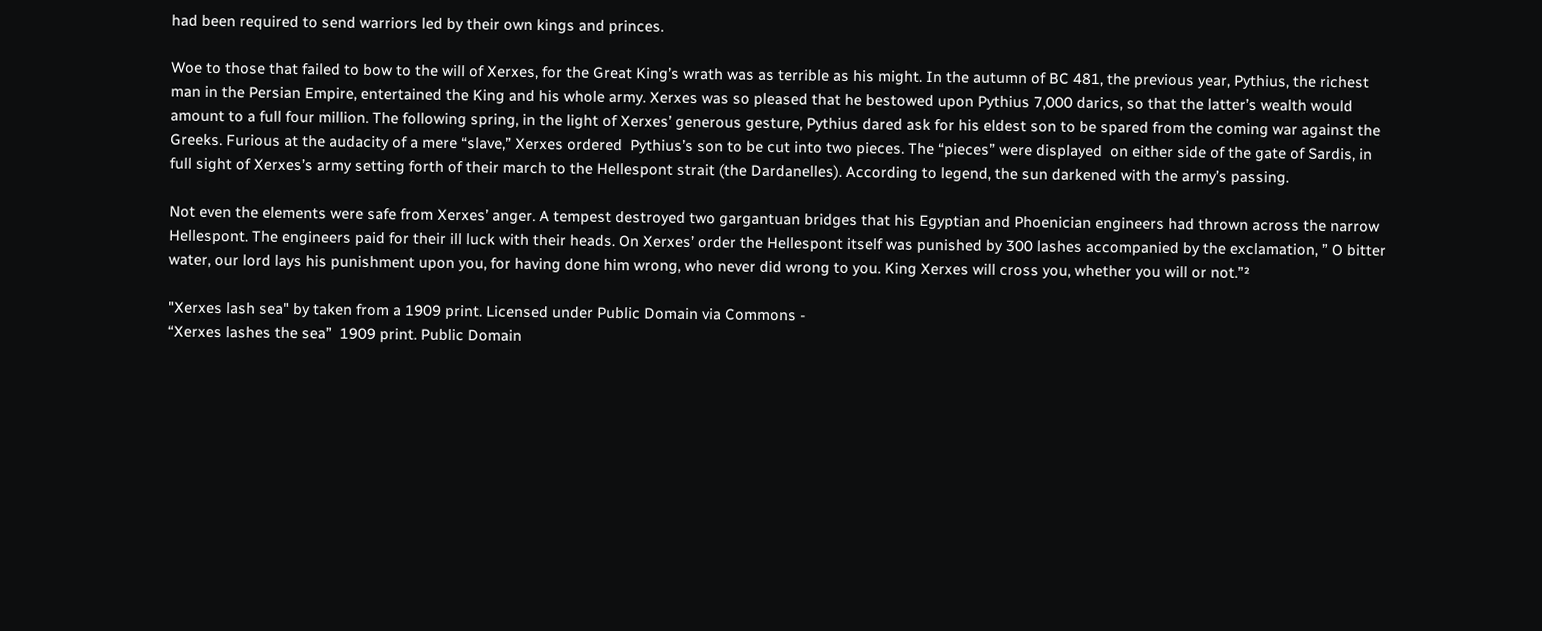had been required to send warriors led by their own kings and princes.

Woe to those that failed to bow to the will of Xerxes, for the Great King’s wrath was as terrible as his might. In the autumn of BC 481, the previous year, Pythius, the richest man in the Persian Empire, entertained the King and his whole army. Xerxes was so pleased that he bestowed upon Pythius 7,000 darics, so that the latter’s wealth would amount to a full four million. The following spring, in the light of Xerxes’ generous gesture, Pythius dared ask for his eldest son to be spared from the coming war against the Greeks. Furious at the audacity of a mere “slave,” Xerxes ordered  Pythius’s son to be cut into two pieces. The “pieces” were displayed  on either side of the gate of Sardis, in full sight of Xerxes’s army setting forth of their march to the Hellespont strait (the Dardanelles). According to legend, the sun darkened with the army’s passing.

Not even the elements were safe from Xerxes’ anger. A tempest destroyed two gargantuan bridges that his Egyptian and Phoenician engineers had thrown across the narrow Hellespont. The engineers paid for their ill luck with their heads. On Xerxes’ order the Hellespont itself was punished by 300 lashes accompanied by the exclamation, ” O bitter water, our lord lays his punishment upon you, for having done him wrong, who never did wrong to you. King Xerxes will cross you, whether you will or not.”²

"Xerxes lash sea" by taken from a 1909 print. Licensed under Public Domain via Commons -
“Xerxes lashes the sea”  1909 print. Public Domain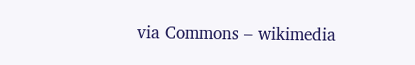via Commons – wikimedia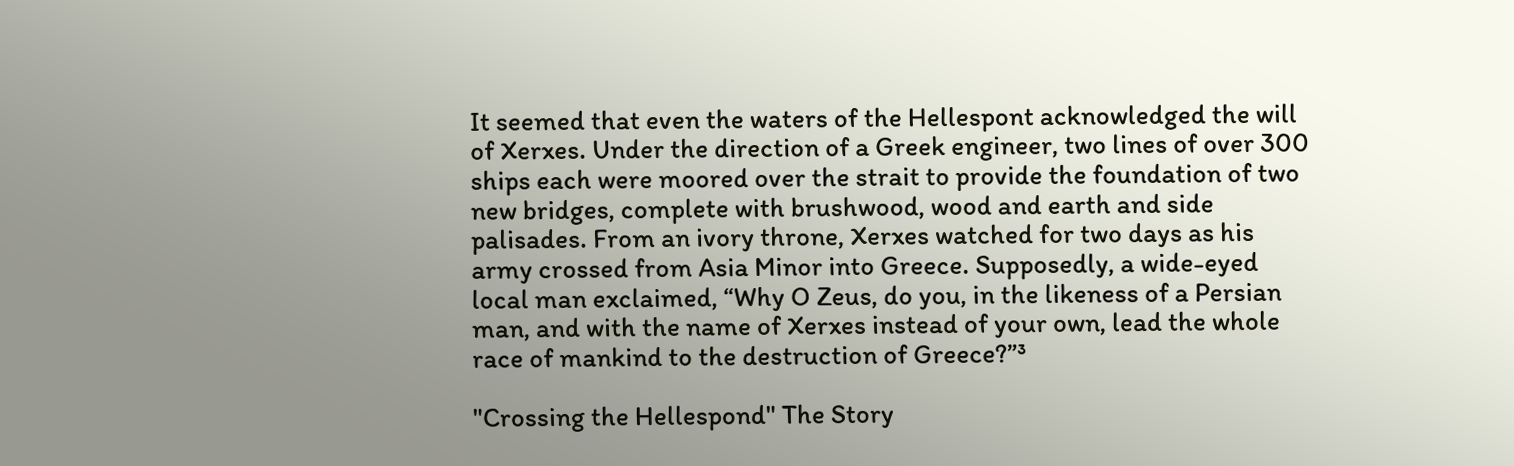It seemed that even the waters of the Hellespont acknowledged the will of Xerxes. Under the direction of a Greek engineer, two lines of over 300 ships each were moored over the strait to provide the foundation of two new bridges, complete with brushwood, wood and earth and side palisades. From an ivory throne, Xerxes watched for two days as his army crossed from Asia Minor into Greece. Supposedly, a wide-eyed local man exclaimed, “Why O Zeus, do you, in the likeness of a Persian man, and with the name of Xerxes instead of your own, lead the whole race of mankind to the destruction of Greece?”³

"Crossing the Hellespond" The Story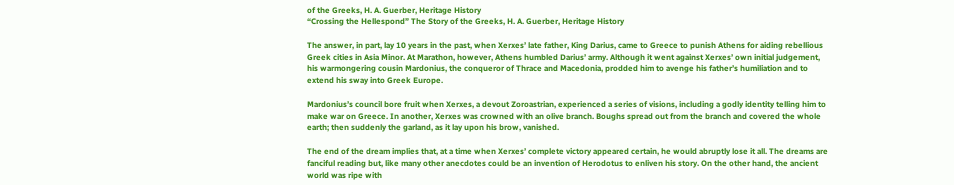of the Greeks, H. A. Guerber, Heritage History
“Crossing the Hellespond” The Story of the Greeks, H. A. Guerber, Heritage History

The answer, in part, lay 10 years in the past, when Xerxes’ late father, King Darius, came to Greece to punish Athens for aiding rebellious Greek cities in Asia Minor. At Marathon, however, Athens humbled Darius’ army. Although it went against Xerxes’ own initial judgement, his warmongering cousin Mardonius, the conqueror of Thrace and Macedonia, prodded him to avenge his father’s humiliation and to extend his sway into Greek Europe.

Mardonius’s council bore fruit when Xerxes, a devout Zoroastrian, experienced a series of visions, including a godly identity telling him to make war on Greece. In another, Xerxes was crowned with an olive branch. Boughs spread out from the branch and covered the whole earth; then suddenly the garland, as it lay upon his brow, vanished.

The end of the dream implies that, at a time when Xerxes’ complete victory appeared certain, he would abruptly lose it all. The dreams are fanciful reading but, like many other anecdotes could be an invention of Herodotus to enliven his story. On the other hand, the ancient world was ripe with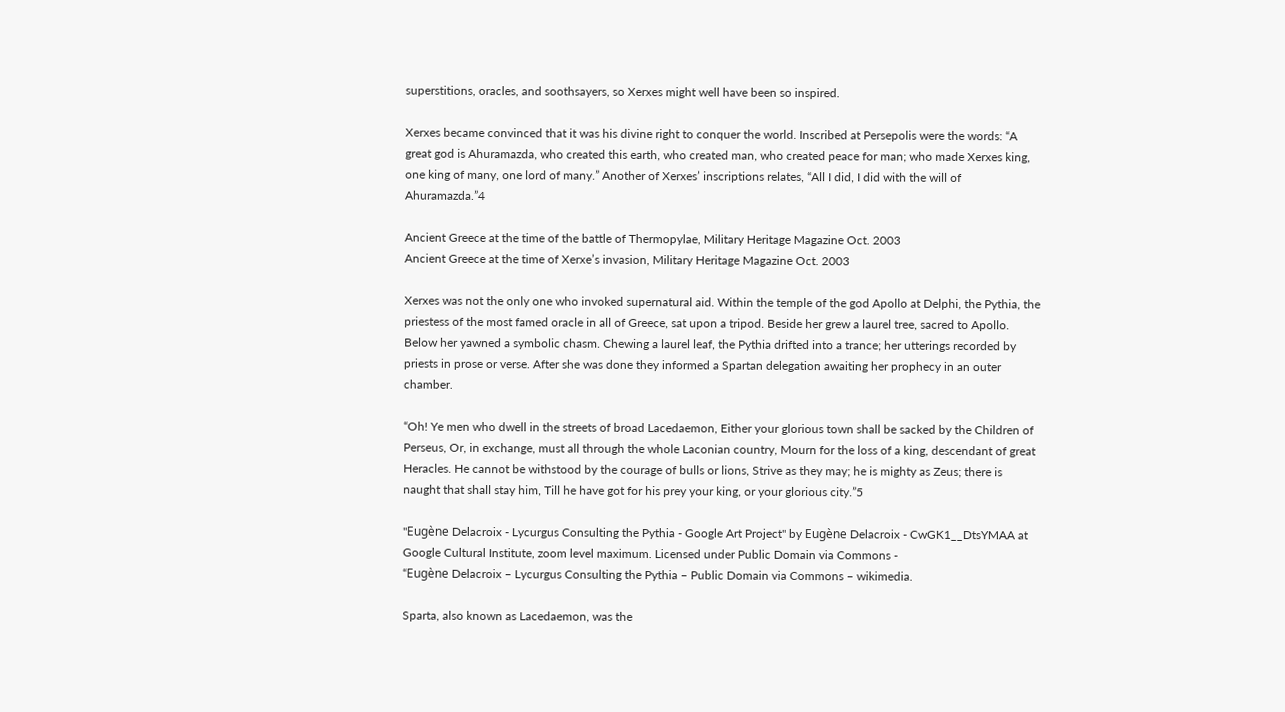superstitions, oracles, and soothsayers, so Xerxes might well have been so inspired.

Xerxes became convinced that it was his divine right to conquer the world. Inscribed at Persepolis were the words: “A great god is Ahuramazda, who created this earth, who created man, who created peace for man; who made Xerxes king, one king of many, one lord of many.” Another of Xerxes’ inscriptions relates, “All I did, I did with the will of Ahuramazda.”4

Ancient Greece at the time of the battle of Thermopylae, Military Heritage Magazine Oct. 2003
Ancient Greece at the time of Xerxe’s invasion, Military Heritage Magazine Oct. 2003

Xerxes was not the only one who invoked supernatural aid. Within the temple of the god Apollo at Delphi, the Pythia, the priestess of the most famed oracle in all of Greece, sat upon a tripod. Beside her grew a laurel tree, sacred to Apollo. Below her yawned a symbolic chasm. Chewing a laurel leaf, the Pythia drifted into a trance; her utterings recorded by priests in prose or verse. After she was done they informed a Spartan delegation awaiting her prophecy in an outer chamber.

“Oh! Ye men who dwell in the streets of broad Lacedaemon, Either your glorious town shall be sacked by the Children of Perseus, Or, in exchange, must all through the whole Laconian country, Mourn for the loss of a king, descendant of great Heracles. He cannot be withstood by the courage of bulls or lions, Strive as they may; he is mighty as Zeus; there is naught that shall stay him, Till he have got for his prey your king, or your glorious city.”5

"Eugène Delacroix - Lycurgus Consulting the Pythia - Google Art Project" by Eugène Delacroix - CwGK1__DtsYMAA at Google Cultural Institute, zoom level maximum. Licensed under Public Domain via Commons -
“Eugène Delacroix – Lycurgus Consulting the Pythia – Public Domain via Commons – wikimedia.

Sparta, also known as Lacedaemon, was the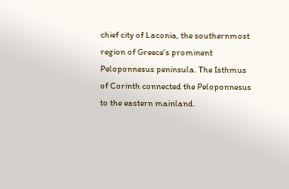chief city of Laconia, the southernmost region of Greece’s prominent  Peloponnesus peninsula. The Isthmus of Corinth connected the Peloponnesus to the eastern mainland.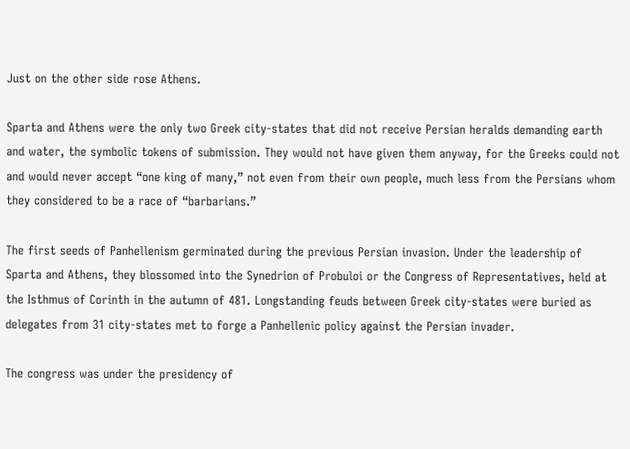Just on the other side rose Athens.

Sparta and Athens were the only two Greek city-states that did not receive Persian heralds demanding earth and water, the symbolic tokens of submission. They would not have given them anyway, for the Greeks could not and would never accept “one king of many,” not even from their own people, much less from the Persians whom they considered to be a race of “barbarians.”

The first seeds of Panhellenism germinated during the previous Persian invasion. Under the leadership of Sparta and Athens, they blossomed into the Synedrion of Probuloi or the Congress of Representatives, held at the Isthmus of Corinth in the autumn of 481. Longstanding feuds between Greek city-states were buried as delegates from 31 city-states met to forge a Panhellenic policy against the Persian invader.

The congress was under the presidency of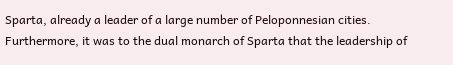Sparta, already a leader of a large number of Peloponnesian cities. Furthermore, it was to the dual monarch of Sparta that the leadership of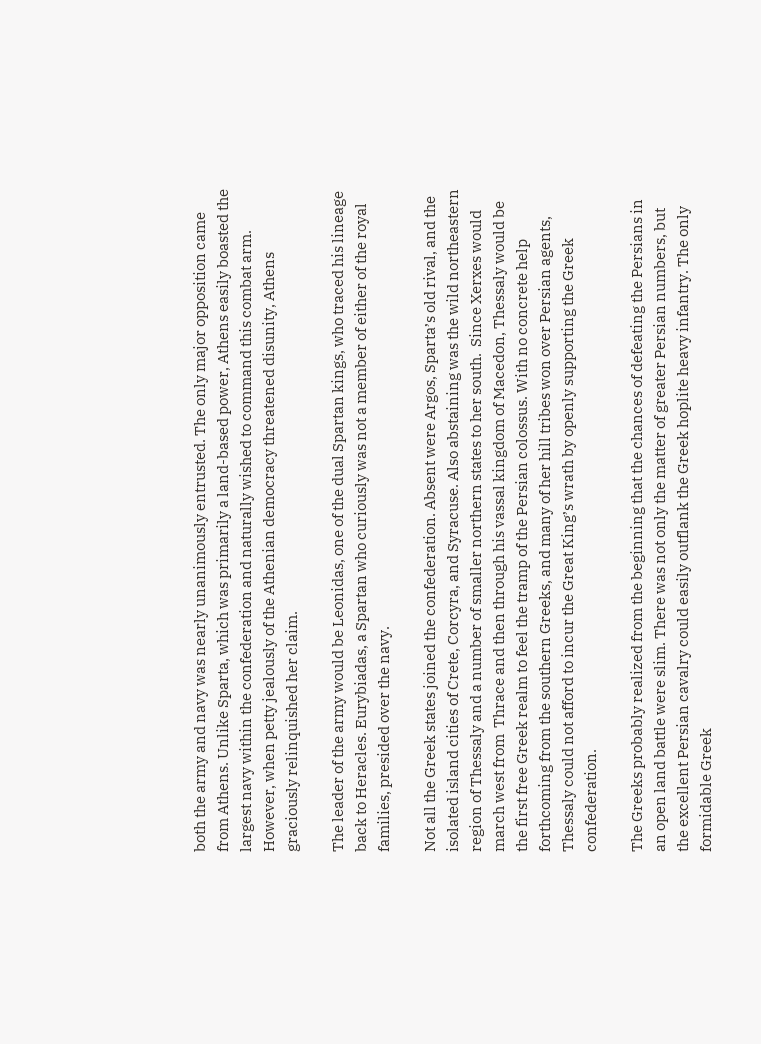both the army and navy was nearly unanimously entrusted. The only major opposition came from Athens. Unlike Sparta, which was primarily a land-based power, Athens easily boasted the largest navy within the confederation and naturally wished to command this combat arm. However, when petty jealously of the Athenian democracy threatened disunity, Athens graciously relinquished her claim.

The leader of the army would be Leonidas, one of the dual Spartan kings, who traced his lineage back to Heracles. Eurybiadas, a Spartan who curiously was not a member of either of the royal families, presided over the navy.

Not all the Greek states joined the confederation. Absent were Argos, Sparta’s old rival, and the isolated island cities of Crete, Corcyra, and Syracuse. Also abstaining was the wild northeastern region of Thessaly and a number of smaller northern states to her south.  Since Xerxes would march west from  Thrace and then through his vassal kingdom of Macedon, Thessaly would be the first free Greek realm to feel the tramp of the Persian colossus. With no concrete help forthcoming from the southern Greeks, and many of her hill tribes won over Persian agents, Thessaly could not afford to incur the Great King’s wrath by openly supporting the Greek confederation.

The Greeks probably realized from the beginning that the chances of defeating the Persians in an open land battle were slim. There was not only the matter of greater Persian numbers, but the excellent Persian cavalry could easily outflank the Greek hoplite heavy infantry. The only formidable Greek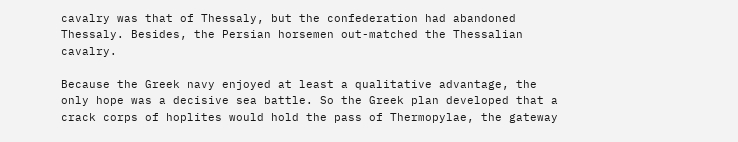cavalry was that of Thessaly, but the confederation had abandoned Thessaly. Besides, the Persian horsemen out-matched the Thessalian cavalry.

Because the Greek navy enjoyed at least a qualitative advantage, the only hope was a decisive sea battle. So the Greek plan developed that a crack corps of hoplites would hold the pass of Thermopylae, the gateway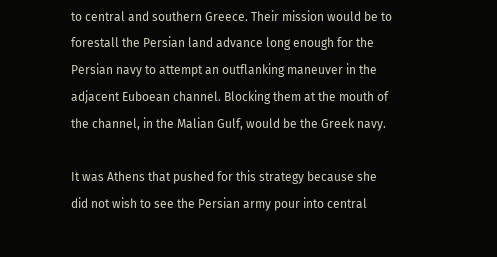to central and southern Greece. Their mission would be to forestall the Persian land advance long enough for the Persian navy to attempt an outflanking maneuver in the adjacent Euboean channel. Blocking them at the mouth of the channel, in the Malian Gulf, would be the Greek navy.

It was Athens that pushed for this strategy because she did not wish to see the Persian army pour into central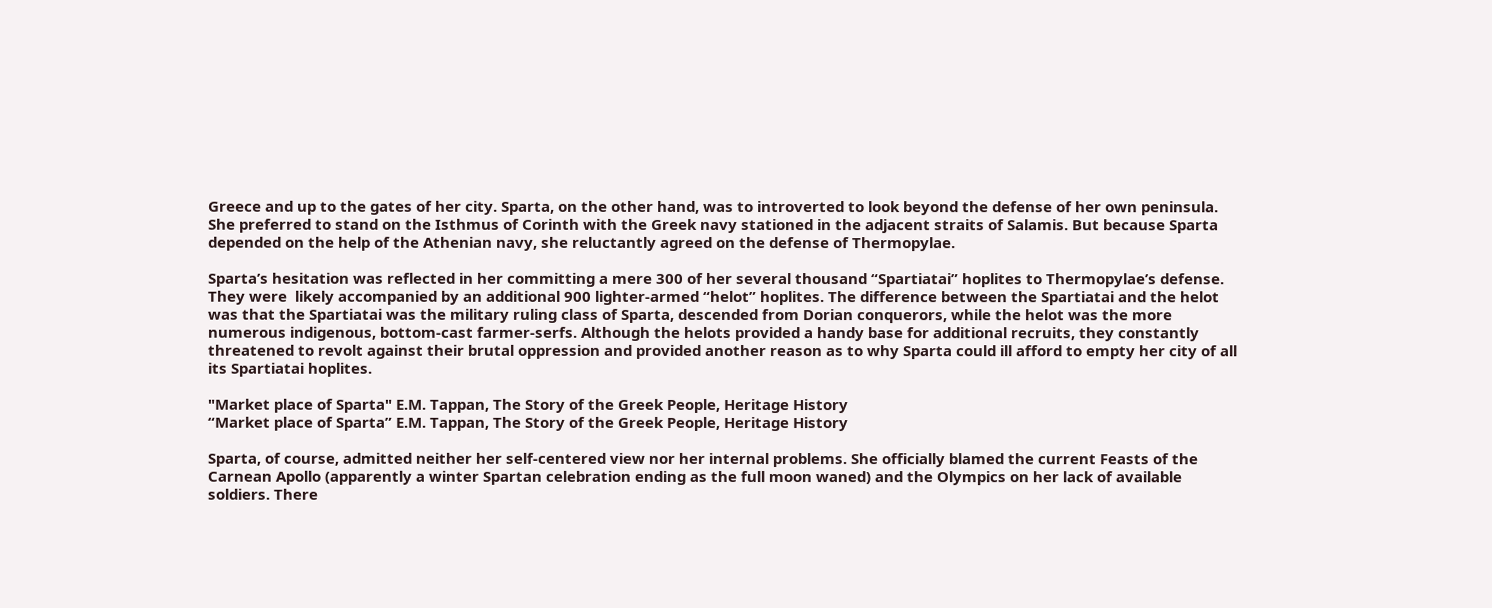Greece and up to the gates of her city. Sparta, on the other hand, was to introverted to look beyond the defense of her own peninsula. She preferred to stand on the Isthmus of Corinth with the Greek navy stationed in the adjacent straits of Salamis. But because Sparta depended on the help of the Athenian navy, she reluctantly agreed on the defense of Thermopylae.

Sparta’s hesitation was reflected in her committing a mere 300 of her several thousand “Spartiatai” hoplites to Thermopylae’s defense. They were  likely accompanied by an additional 900 lighter-armed “helot” hoplites. The difference between the Spartiatai and the helot was that the Spartiatai was the military ruling class of Sparta, descended from Dorian conquerors, while the helot was the more numerous indigenous, bottom-cast farmer-serfs. Although the helots provided a handy base for additional recruits, they constantly threatened to revolt against their brutal oppression and provided another reason as to why Sparta could ill afford to empty her city of all its Spartiatai hoplites.

"Market place of Sparta" E.M. Tappan, The Story of the Greek People, Heritage History
“Market place of Sparta” E.M. Tappan, The Story of the Greek People, Heritage History

Sparta, of course, admitted neither her self-centered view nor her internal problems. She officially blamed the current Feasts of the Carnean Apollo (apparently a winter Spartan celebration ending as the full moon waned) and the Olympics on her lack of available soldiers. There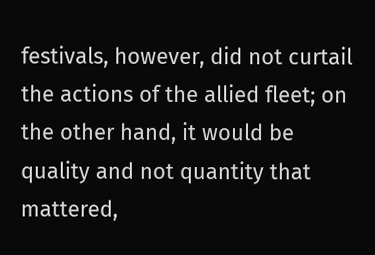festivals, however, did not curtail the actions of the allied fleet; on the other hand, it would be quality and not quantity that mattered,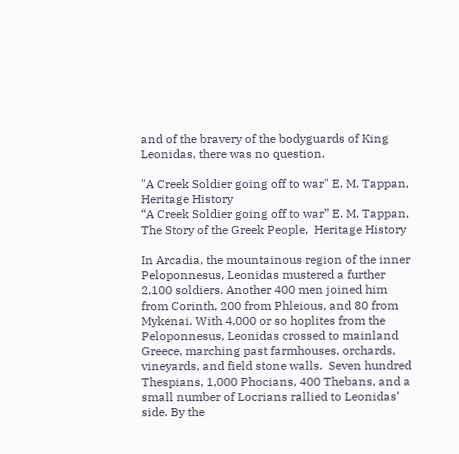and of the bravery of the bodyguards of King Leonidas, there was no question.

"A Creek Soldier going off to war" E. M. Tappan, Heritage History
“A Creek Soldier going off to war” E. M. Tappan, The Story of the Greek People,  Heritage History

In Arcadia, the mountainous region of the inner Peloponnesus, Leonidas mustered a further 2,100 soldiers. Another 400 men joined him from Corinth, 200 from Phleious, and 80 from Mykenai. With 4,000 or so hoplites from the Peloponnesus, Leonidas crossed to mainland Greece, marching past farmhouses, orchards, vineyards, and field stone walls.  Seven hundred Thespians, 1,000 Phocians, 400 Thebans, and a small number of Locrians rallied to Leonidas’ side. By the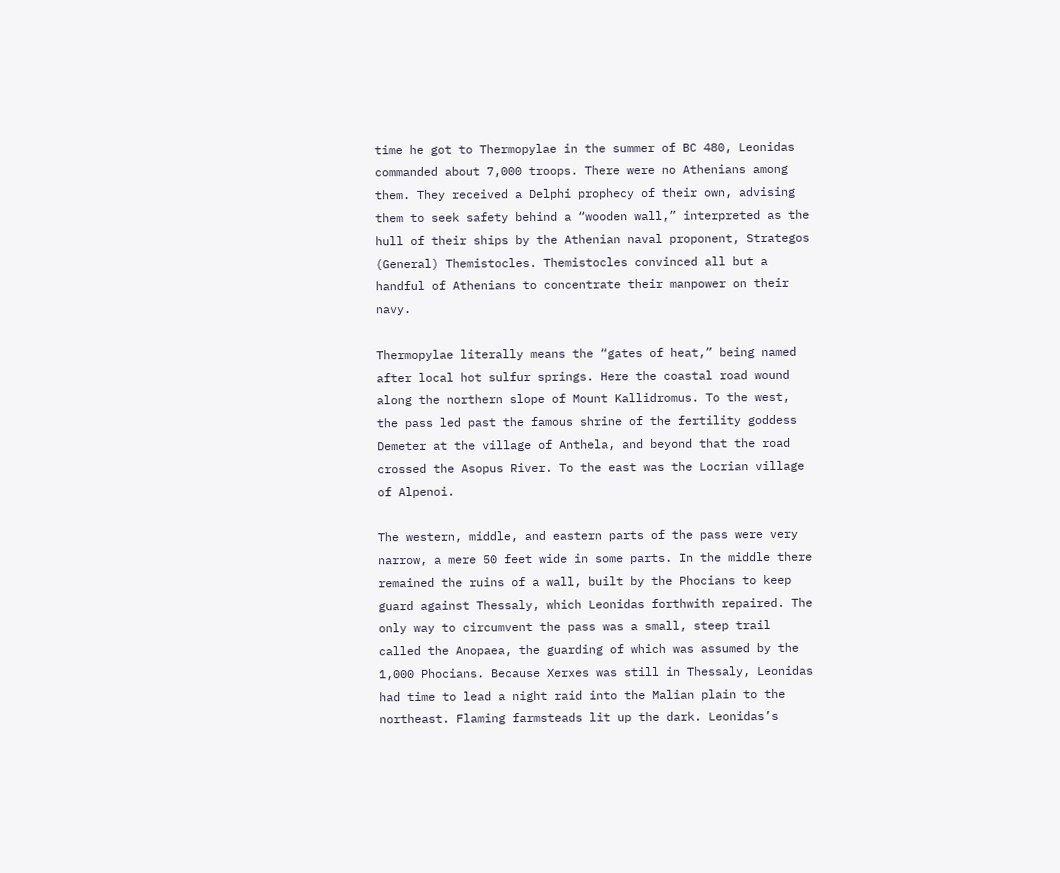time he got to Thermopylae in the summer of BC 480, Leonidas commanded about 7,000 troops. There were no Athenians among them. They received a Delphi prophecy of their own, advising them to seek safety behind a “wooden wall,” interpreted as the hull of their ships by the Athenian naval proponent, Strategos (General) Themistocles. Themistocles convinced all but a handful of Athenians to concentrate their manpower on their navy.

Thermopylae literally means the “gates of heat,” being named after local hot sulfur springs. Here the coastal road wound along the northern slope of Mount Kallidromus. To the west, the pass led past the famous shrine of the fertility goddess Demeter at the village of Anthela, and beyond that the road crossed the Asopus River. To the east was the Locrian village of Alpenoi.

The western, middle, and eastern parts of the pass were very narrow, a mere 50 feet wide in some parts. In the middle there remained the ruins of a wall, built by the Phocians to keep guard against Thessaly, which Leonidas forthwith repaired. The only way to circumvent the pass was a small, steep trail called the Anopaea, the guarding of which was assumed by the 1,000 Phocians. Because Xerxes was still in Thessaly, Leonidas had time to lead a night raid into the Malian plain to the northeast. Flaming farmsteads lit up the dark. Leonidas’s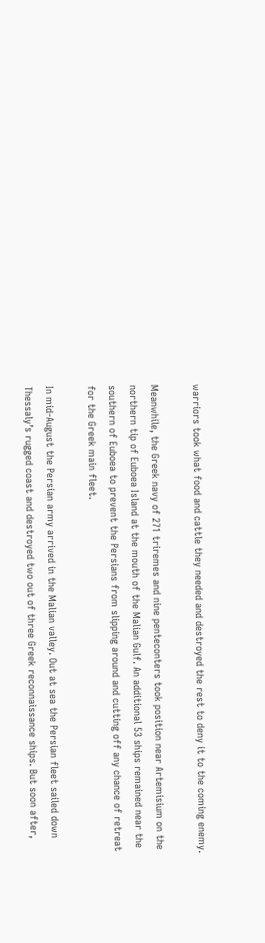warriors took what food and cattle they needed and destroyed the rest to deny it to the coming enemy.

Meanwhile, the Greek navy of 271 triremes and nine penteconters took position near Artemisium on the northern tip of Euboea Island at the mouth of the Malian Gulf. An additional 53 ships remained near the southern of Euboea to prevent the Persians from slipping around and cutting off any chance of retreat for the Greek main fleet.

In mid-August the Persian army arrived in the Malian valley. Out at sea the Persian fleet sailed down Thessaly’s rugged coast and destroyed two out of three Greek reconnaissance ships. But soon after,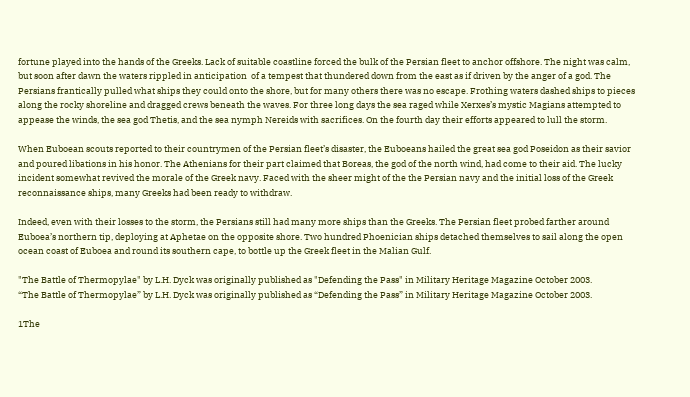fortune played into the hands of the Greeks. Lack of suitable coastline forced the bulk of the Persian fleet to anchor offshore. The night was calm, but soon after dawn the waters rippled in anticipation  of a tempest that thundered down from the east as if driven by the anger of a god. The Persians frantically pulled what ships they could onto the shore, but for many others there was no escape. Frothing waters dashed ships to pieces along the rocky shoreline and dragged crews beneath the waves. For three long days the sea raged while Xerxes’s mystic Magians attempted to appease the winds, the sea god Thetis, and the sea nymph Nereids with sacrifices. On the fourth day their efforts appeared to lull the storm.

When Euboean scouts reported to their countrymen of the Persian fleet’s disaster, the Euboeans hailed the great sea god Poseidon as their savior and poured libations in his honor. The Athenians for their part claimed that Boreas, the god of the north wind, had come to their aid. The lucky incident somewhat revived the morale of the Greek navy. Faced with the sheer might of the the Persian navy and the initial loss of the Greek reconnaissance ships, many Greeks had been ready to withdraw.

Indeed, even with their losses to the storm, the Persians still had many more ships than the Greeks. The Persian fleet probed farther around Euboea’s northern tip, deploying at Aphetae on the opposite shore. Two hundred Phoenician ships detached themselves to sail along the open ocean coast of Euboea and round its southern cape, to bottle up the Greek fleet in the Malian Gulf.

"The Battle of Thermopylae" by L.H. Dyck was originally published as "Defending the Pass" in Military Heritage Magazine October 2003.
“The Battle of Thermopylae” by L.H. Dyck was originally published as “Defending the Pass” in Military Heritage Magazine October 2003.

1The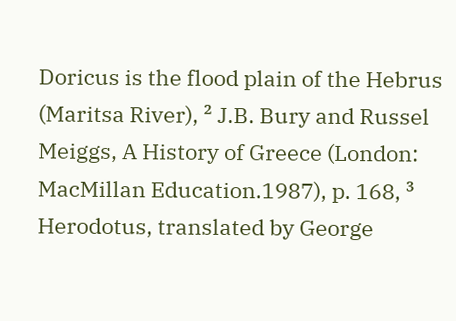Doricus is the flood plain of the Hebrus (Maritsa River), ² J.B. Bury and Russel Meiggs, A History of Greece (London: MacMillan Education.1987), p. 168, ³ Herodotus, translated by George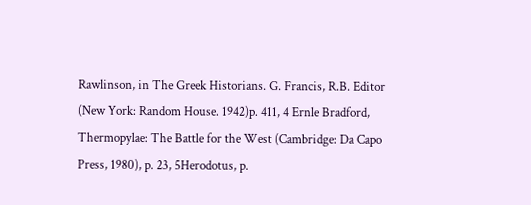Rawlinson, in The Greek Historians. G. Francis, R.B. Editor (New York: Random House. 1942)p. 411, 4 Ernle Bradford, Thermopylae: The Battle for the West (Cambridge: Da Capo Press, 1980), p. 23, 5Herodotus, p.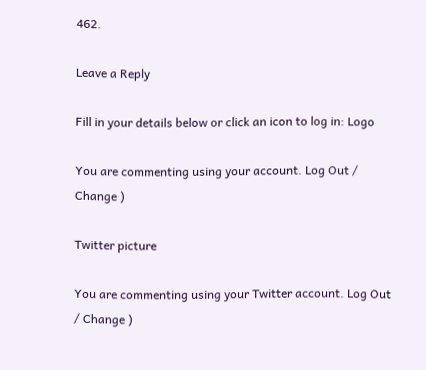462.

Leave a Reply

Fill in your details below or click an icon to log in: Logo

You are commenting using your account. Log Out / Change )

Twitter picture

You are commenting using your Twitter account. Log Out / Change )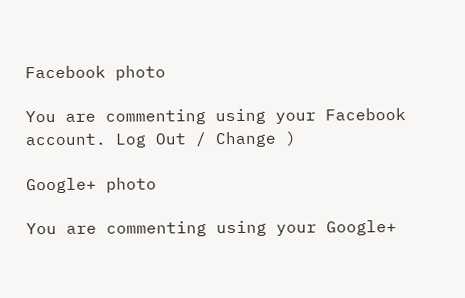Facebook photo

You are commenting using your Facebook account. Log Out / Change )

Google+ photo

You are commenting using your Google+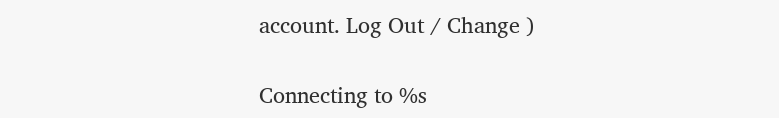account. Log Out / Change )

Connecting to %s